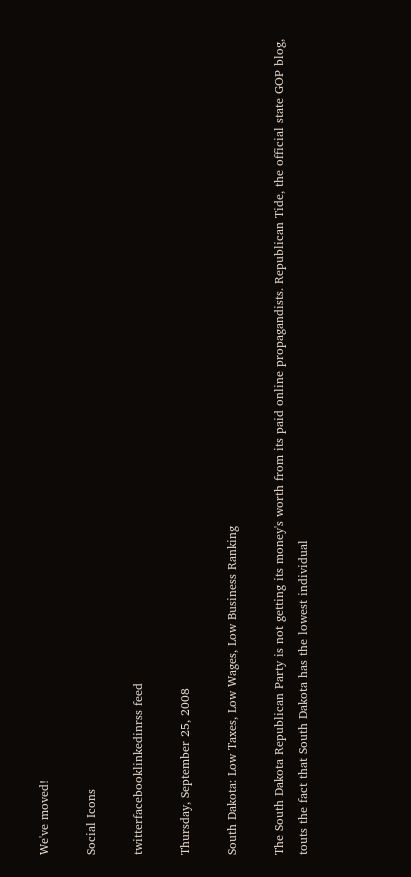We've moved!

Social Icons

twitterfacebooklinkedinrss feed

Thursday, September 25, 2008

South Dakota: Low Taxes, Low Wages, Low Business Ranking

The South Dakota Republican Party is not getting its money's worth from its paid online propagandists. Republican Tide, the official state GOP blog, touts the fact that South Dakota has the lowest individual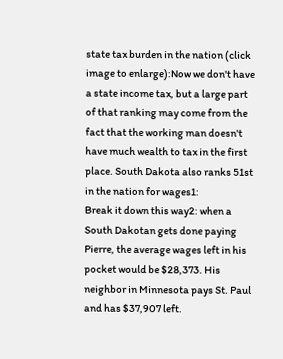state tax burden in the nation (click image to enlarge):Now we don't have a state income tax, but a large part of that ranking may come from the fact that the working man doesn't have much wealth to tax in the first place. South Dakota also ranks 51st in the nation for wages1:
Break it down this way2: when a South Dakotan gets done paying Pierre, the average wages left in his pocket would be $28,373. His neighbor in Minnesota pays St. Paul and has $37,907 left.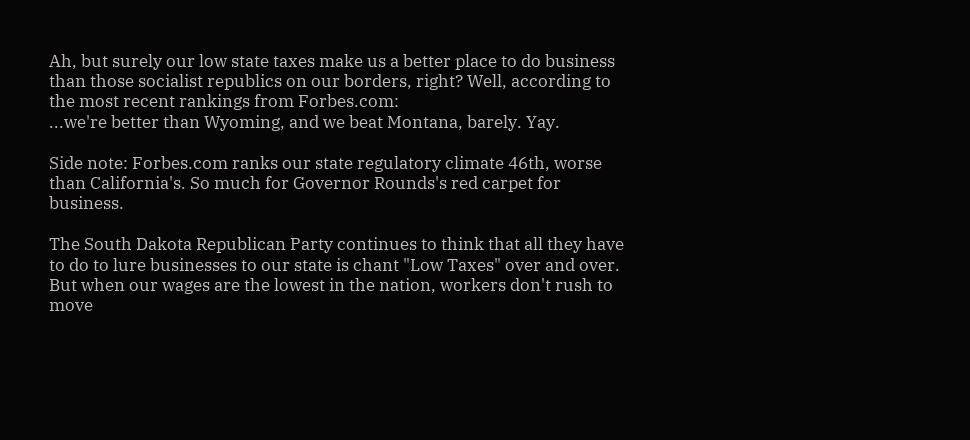Ah, but surely our low state taxes make us a better place to do business than those socialist republics on our borders, right? Well, according to the most recent rankings from Forbes.com:
...we're better than Wyoming, and we beat Montana, barely. Yay.

Side note: Forbes.com ranks our state regulatory climate 46th, worse than California's. So much for Governor Rounds's red carpet for business.

The South Dakota Republican Party continues to think that all they have to do to lure businesses to our state is chant "Low Taxes" over and over. But when our wages are the lowest in the nation, workers don't rush to move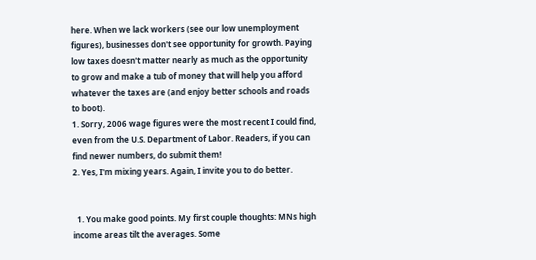here. When we lack workers (see our low unemployment figures), businesses don't see opportunity for growth. Paying low taxes doesn't matter nearly as much as the opportunity to grow and make a tub of money that will help you afford whatever the taxes are (and enjoy better schools and roads to boot).
1. Sorry, 2006 wage figures were the most recent I could find, even from the U.S. Department of Labor. Readers, if you can find newer numbers, do submit them!
2. Yes, I'm mixing years. Again, I invite you to do better.


  1. You make good points. My first couple thoughts: MNs high income areas tilt the averages. Some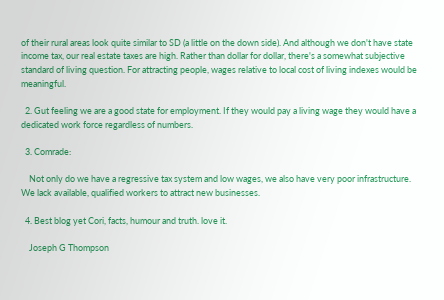of their rural areas look quite similar to SD (a little on the down side). And although we don't have state income tax, our real estate taxes are high. Rather than dollar for dollar, there's a somewhat subjective standard of living question. For attracting people, wages relative to local cost of living indexes would be meaningful.

  2. Gut feeling we are a good state for employment. If they would pay a living wage they would have a dedicated work force regardless of numbers.

  3. Comrade:

    Not only do we have a regressive tax system and low wages, we also have very poor infrastructure. We lack available, qualified workers to attract new businesses.

  4. Best blog yet Cori, facts, humour and truth. love it.

    Joseph G Thompson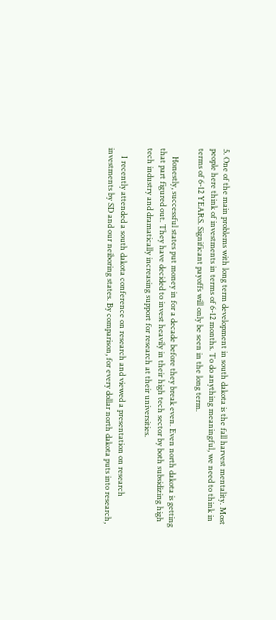5. One of the main problems with long term development in south dakota is the fall harvest mentality. Most people here think of investments in terms of 6-12 months. To do anything meaningful, we need to think in terms of 6-12 YEARS. Significant payoffs will only be seen in the long term.

    Honestly, successful states put money in for a decade before they break even. Even north dakota is getting that part figured out. They have decided to invest heavily in their high tech sector by both subsidizing high tech industry and dramatically increasing support for research at their universities.

    I recently attended a south dakota conference on research and viewed a presentation on research investments by SD and our neiboring states. By comparison, for every dollar north dakota puts into research,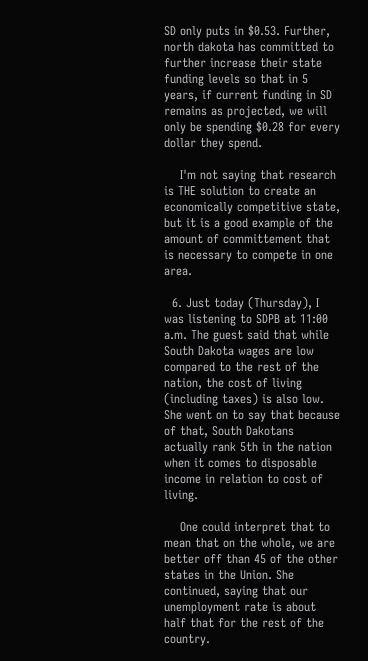SD only puts in $0.53. Further, north dakota has committed to further increase their state funding levels so that in 5 years, if current funding in SD remains as projected, we will only be spending $0.28 for every dollar they spend.

    I'm not saying that research is THE solution to create an economically competitive state, but it is a good example of the amount of committement that is necessary to compete in one area.

  6. Just today (Thursday), I was listening to SDPB at 11:00 a.m. The guest said that while South Dakota wages are low compared to the rest of the nation, the cost of living (including taxes) is also low. She went on to say that because of that, South Dakotans actually rank 5th in the nation when it comes to disposable income in relation to cost of living.

    One could interpret that to mean that on the whole, we are better off than 45 of the other states in the Union. She continued, saying that our unemployment rate is about half that for the rest of the country.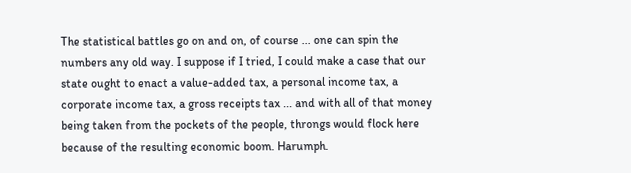The statistical battles go on and on, of course ... one can spin the numbers any old way. I suppose if I tried, I could make a case that our state ought to enact a value-added tax, a personal income tax, a corporate income tax, a gross receipts tax ... and with all of that money being taken from the pockets of the people, throngs would flock here because of the resulting economic boom. Harumph.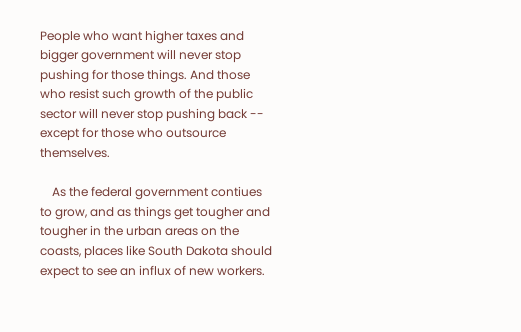People who want higher taxes and bigger government will never stop pushing for those things. And those who resist such growth of the public sector will never stop pushing back -- except for those who outsource themselves.

    As the federal government contiues to grow, and as things get tougher and tougher in the urban areas on the coasts, places like South Dakota should expect to see an influx of new workers.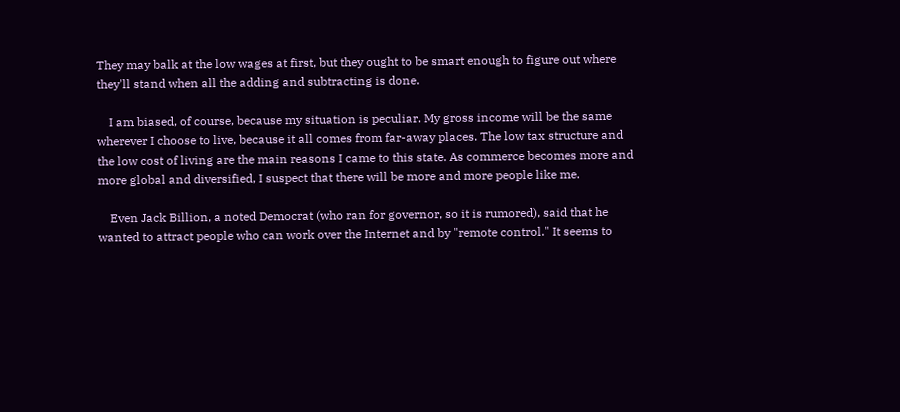They may balk at the low wages at first, but they ought to be smart enough to figure out where they'll stand when all the adding and subtracting is done.

    I am biased, of course, because my situation is peculiar. My gross income will be the same wherever I choose to live, because it all comes from far-away places. The low tax structure and the low cost of living are the main reasons I came to this state. As commerce becomes more and more global and diversified, I suspect that there will be more and more people like me.

    Even Jack Billion, a noted Democrat (who ran for governor, so it is rumored), said that he wanted to attract people who can work over the Internet and by "remote control." It seems to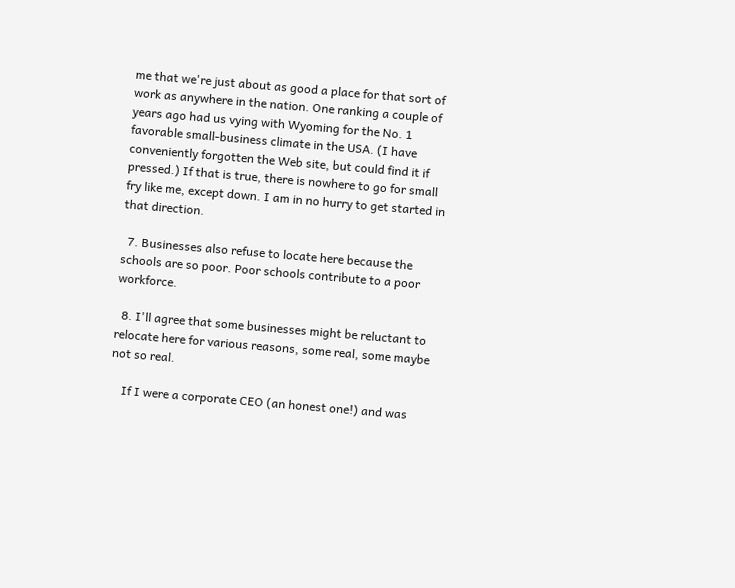me that we're just about as good a place for that sort of work as anywhere in the nation. One ranking a couple of years ago had us vying with Wyoming for the No. 1 favorable small-business climate in the USA. (I have conveniently forgotten the Web site, but could find it if pressed.) If that is true, there is nowhere to go for small fry like me, except down. I am in no hurry to get started in that direction.

  7. Businesses also refuse to locate here because the schools are so poor. Poor schools contribute to a poor workforce.

  8. I'll agree that some businesses might be reluctant to relocate here for various reasons, some real, some maybe not so real.

    If I were a corporate CEO (an honest one!) and was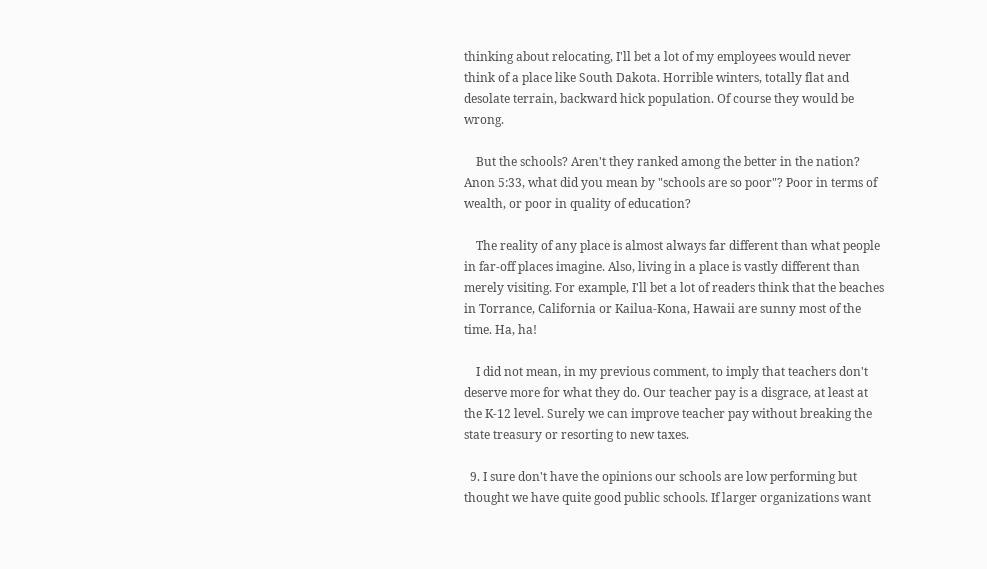thinking about relocating, I'll bet a lot of my employees would never think of a place like South Dakota. Horrible winters, totally flat and desolate terrain, backward hick population. Of course they would be wrong.

    But the schools? Aren't they ranked among the better in the nation? Anon 5:33, what did you mean by "schools are so poor"? Poor in terms of wealth, or poor in quality of education?

    The reality of any place is almost always far different than what people in far-off places imagine. Also, living in a place is vastly different than merely visiting. For example, I'll bet a lot of readers think that the beaches in Torrance, California or Kailua-Kona, Hawaii are sunny most of the time. Ha, ha!

    I did not mean, in my previous comment, to imply that teachers don't deserve more for what they do. Our teacher pay is a disgrace, at least at the K-12 level. Surely we can improve teacher pay without breaking the state treasury or resorting to new taxes.

  9. I sure don't have the opinions our schools are low performing but thought we have quite good public schools. If larger organizations want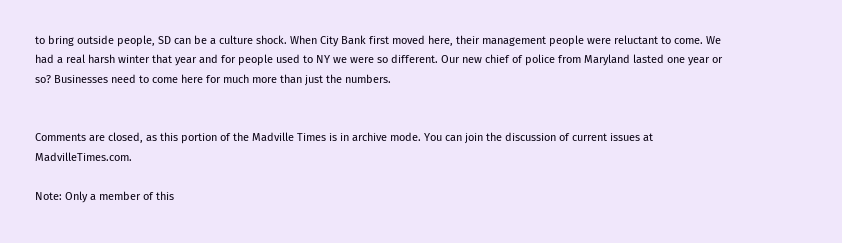to bring outside people, SD can be a culture shock. When City Bank first moved here, their management people were reluctant to come. We had a real harsh winter that year and for people used to NY we were so different. Our new chief of police from Maryland lasted one year or so? Businesses need to come here for much more than just the numbers.


Comments are closed, as this portion of the Madville Times is in archive mode. You can join the discussion of current issues at MadvilleTimes.com.

Note: Only a member of this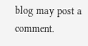blog may post a comment.